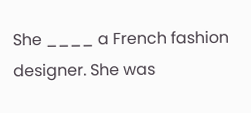She ____ a French fashion designer. She was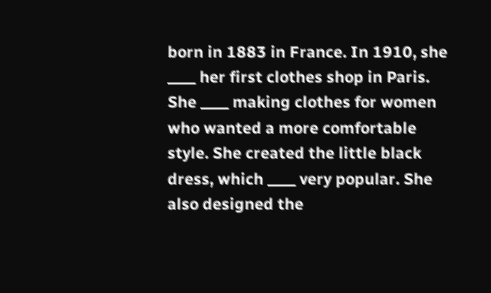born in 1883 in France. In 1910, she ____ her first clothes shop in Paris. She ____ making clothes for women who wanted a more comfortable style. She created the little black dress, which ____ very popular. She also designed the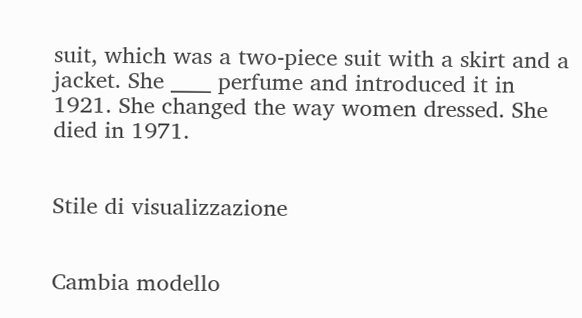suit, which was a two-piece suit with a skirt and a jacket. She ____ perfume and introduced it in 1921. She changed the way women dressed. She died in 1971.


Stile di visualizzazione


Cambia modello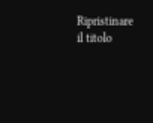Ripristinare il titolo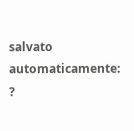salvato automaticamente: ?